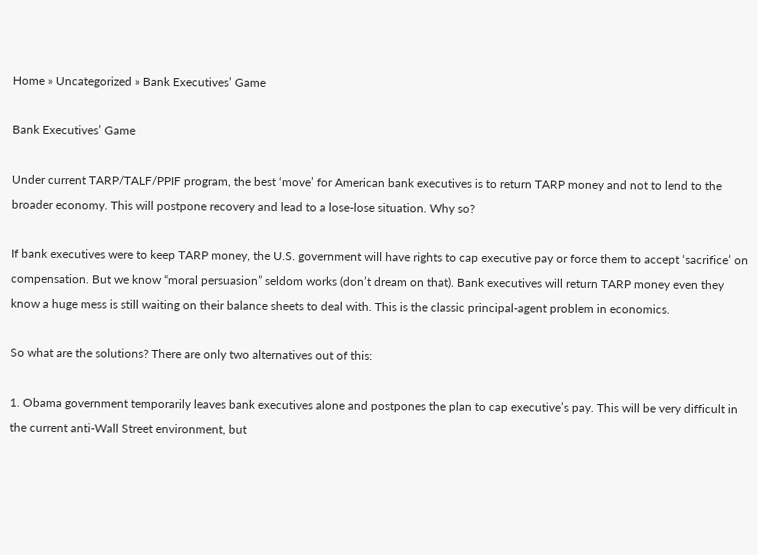Home » Uncategorized » Bank Executives’ Game

Bank Executives’ Game

Under current TARP/TALF/PPIF program, the best ‘move’ for American bank executives is to return TARP money and not to lend to the broader economy. This will postpone recovery and lead to a lose-lose situation. Why so?

If bank executives were to keep TARP money, the U.S. government will have rights to cap executive pay or force them to accept ‘sacrifice’ on compensation. But we know “moral persuasion” seldom works (don’t dream on that). Bank executives will return TARP money even they know a huge mess is still waiting on their balance sheets to deal with. This is the classic principal-agent problem in economics.

So what are the solutions? There are only two alternatives out of this:

1. Obama government temporarily leaves bank executives alone and postpones the plan to cap executive’s pay. This will be very difficult in the current anti-Wall Street environment, but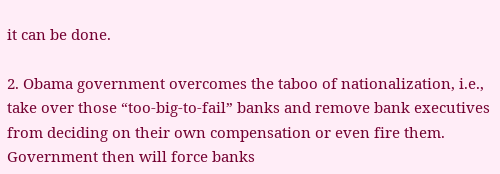it can be done.

2. Obama government overcomes the taboo of nationalization, i.e., take over those “too-big-to-fail” banks and remove bank executives from deciding on their own compensation or even fire them. Government then will force banks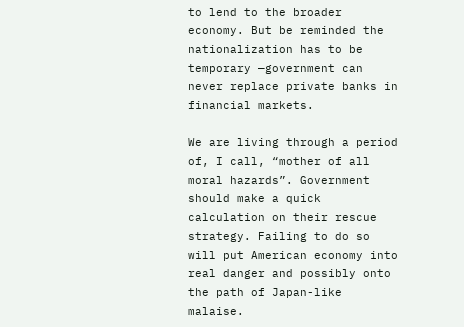to lend to the broader economy. But be reminded the nationalization has to be temporary —government can never replace private banks in financial markets.

We are living through a period of, I call, “mother of all moral hazards”. Government should make a quick calculation on their rescue strategy. Failing to do so will put American economy into real danger and possibly onto the path of Japan-like malaise.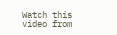Watch this video from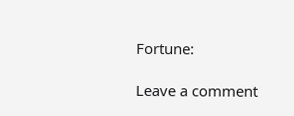Fortune:

Leave a comment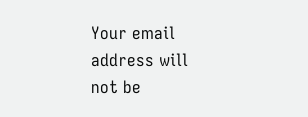Your email address will not be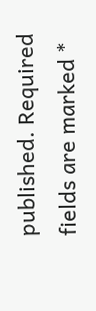published. Required fields are marked *